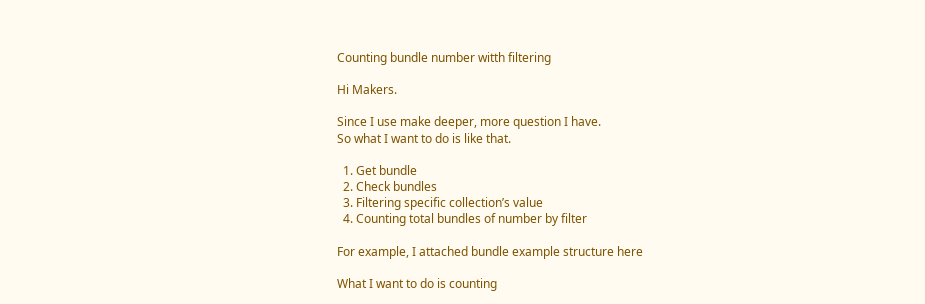Counting bundle number witth filtering

Hi Makers.

Since I use make deeper, more question I have.
So what I want to do is like that.

  1. Get bundle
  2. Check bundles
  3. Filtering specific collection’s value
  4. Counting total bundles of number by filter

For example, I attached bundle example structure here

What I want to do is counting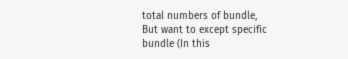total numbers of bundle,
But want to except specific bundle (In this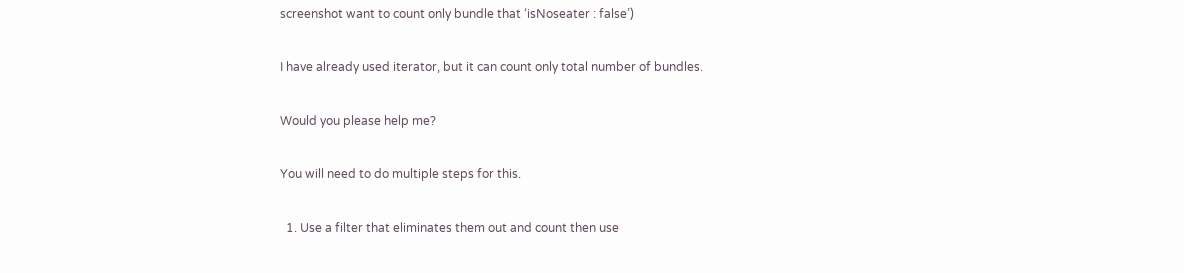screenshot want to count only bundle that ‘isNoseater : false’)

I have already used iterator, but it can count only total number of bundles.

Would you please help me?

You will need to do multiple steps for this.

  1. Use a filter that eliminates them out and count then use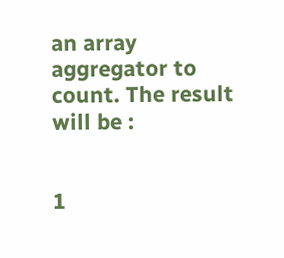an array aggregator to count. The result will be :


1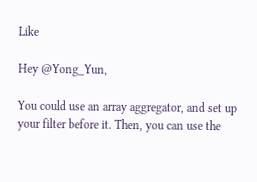Like

Hey @Yong_Yun,

You could use an array aggregator, and set up your filter before it. Then, you can use the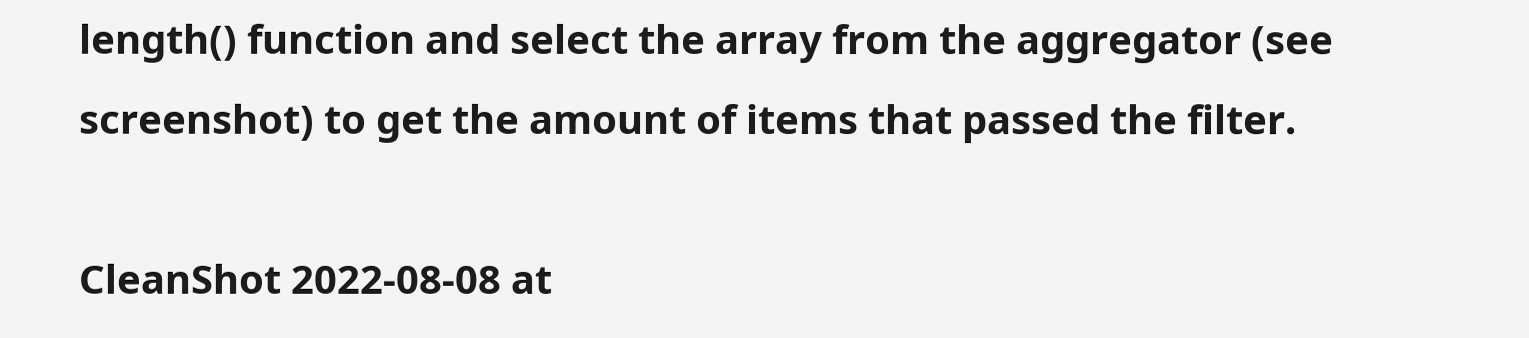length() function and select the array from the aggregator (see screenshot) to get the amount of items that passed the filter.

CleanShot 2022-08-08 at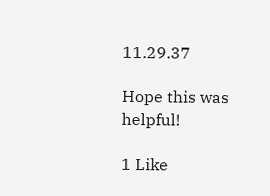11.29.37

Hope this was helpful!

1 Like